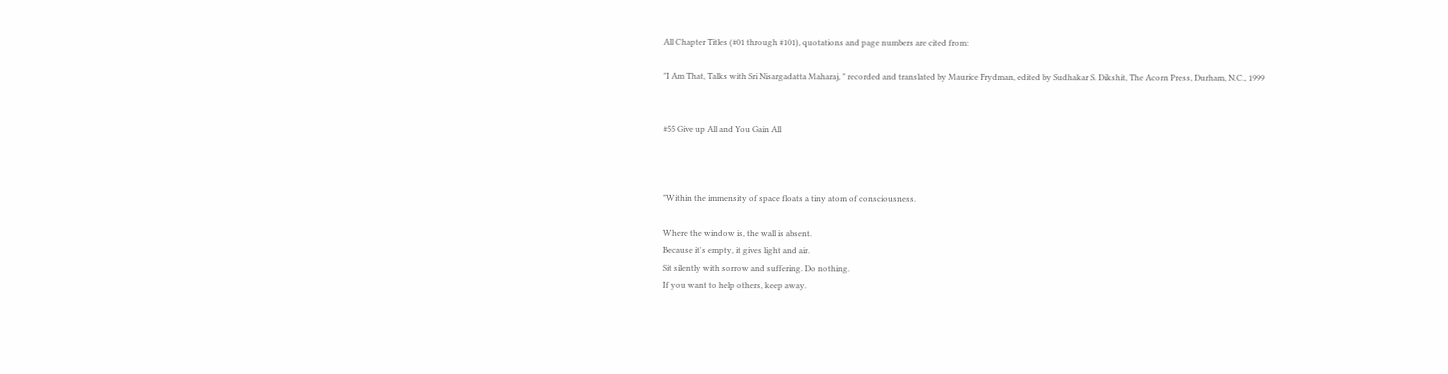All Chapter Titles (#01 through #101), quotations and page numbers are cited from:

"I Am That, Talks with Sri Nisargadatta Maharaj, " recorded and translated by Maurice Frydman, edited by Sudhakar S. Dikshit, The Acorn Press, Durham, N.C., 1999


#55 Give up All and You Gain All



"Within the immensity of space floats a tiny atom of consciousness.

Where the window is, the wall is absent.
Because it's empty, it gives light and air.
Sit silently with sorrow and suffering. Do nothing.
If you want to help others, keep away.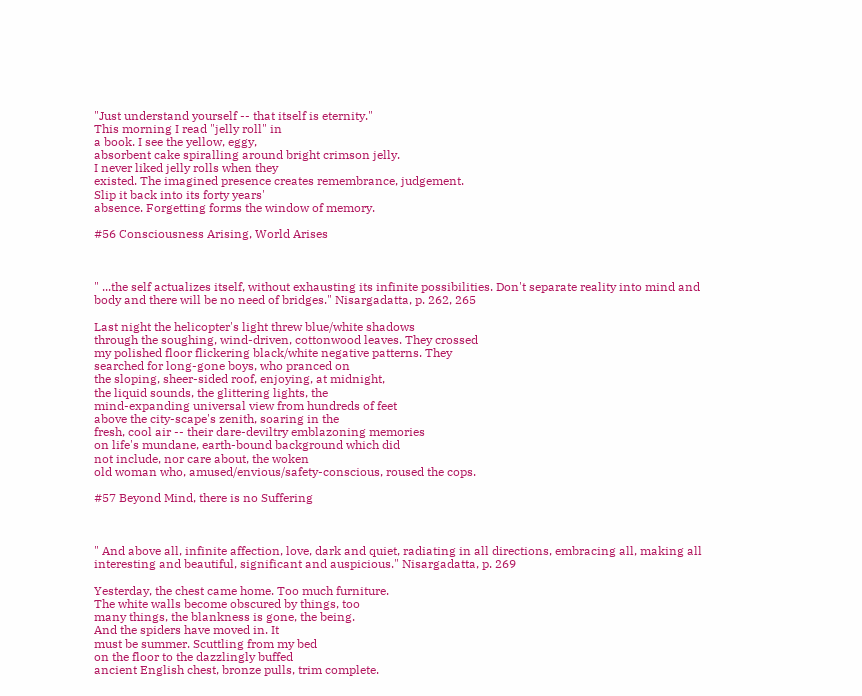"Just understand yourself -- that itself is eternity."
This morning I read "jelly roll" in
a book. I see the yellow, eggy,
absorbent cake spiralling around bright crimson jelly.
I never liked jelly rolls when they
existed. The imagined presence creates remembrance, judgement.
Slip it back into its forty years'
absence. Forgetting forms the window of memory.

#56 Consciousness Arising, World Arises



" ...the self actualizes itself, without exhausting its infinite possibilities. Don't separate reality into mind and body and there will be no need of bridges." Nisargadatta, p. 262, 265

Last night the helicopter's light threw blue/white shadows
through the soughing, wind-driven, cottonwood leaves. They crossed
my polished floor flickering black/white negative patterns. They
searched for long-gone boys, who pranced on
the sloping, sheer-sided roof, enjoying, at midnight,
the liquid sounds, the glittering lights, the
mind-expanding universal view from hundreds of feet
above the city-scape's zenith, soaring in the
fresh, cool air -- their dare-deviltry emblazoning memories
on life's mundane, earth-bound background which did
not include, nor care about, the woken
old woman who, amused/envious/safety-conscious, roused the cops.

#57 Beyond Mind, there is no Suffering



" And above all, infinite affection, love, dark and quiet, radiating in all directions, embracing all, making all interesting and beautiful, significant and auspicious." Nisargadatta, p. 269

Yesterday, the chest came home. Too much furniture.
The white walls become obscured by things, too
many things, the blankness is gone, the being.
And the spiders have moved in. It
must be summer. Scuttling from my bed
on the floor to the dazzlingly buffed
ancient English chest, bronze pulls, trim complete.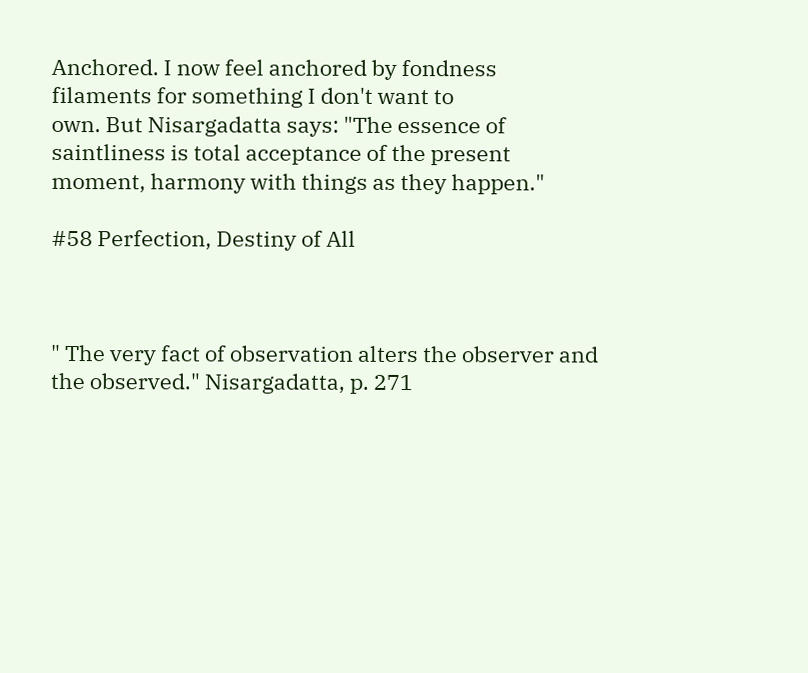Anchored. I now feel anchored by fondness
filaments for something I don't want to
own. But Nisargadatta says: "The essence of
saintliness is total acceptance of the present
moment, harmony with things as they happen."

#58 Perfection, Destiny of All



" The very fact of observation alters the observer and the observed." Nisargadatta, p. 271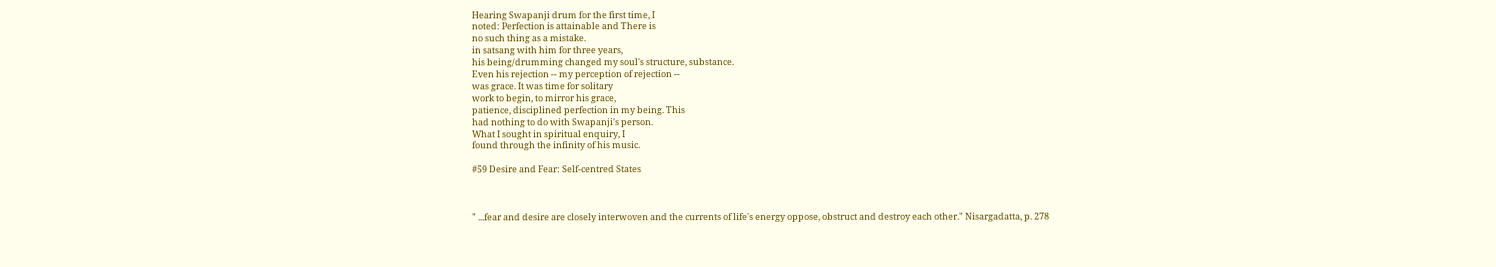Hearing Swapanji drum for the first time, I
noted: Perfection is attainable and There is
no such thing as a mistake.
in satsang with him for three years,
his being/drumming changed my soul's structure, substance.
Even his rejection -- my perception of rejection --
was grace. It was time for solitary
work to begin, to mirror his grace,
patience, disciplined perfection in my being. This
had nothing to do with Swapanji's person.
What I sought in spiritual enquiry, I
found through the infinity of his music.

#59 Desire and Fear: Self-centred States



" ...fear and desire are closely interwoven and the currents of life's energy oppose, obstruct and destroy each other." Nisargadatta, p. 278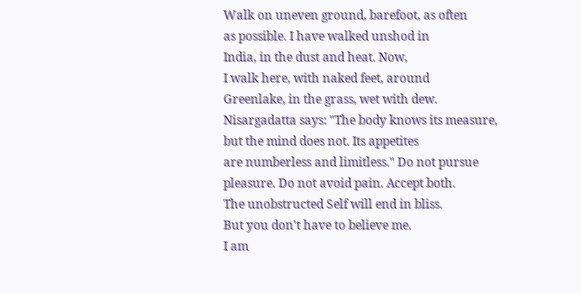Walk on uneven ground, barefoot, as often
as possible. I have walked unshod in
India, in the dust and heat. Now,
I walk here, with naked feet, around
Greenlake, in the grass, wet with dew.
Nisargadatta says: "The body knows its measure,
but the mind does not. Its appetites
are numberless and limitless." Do not pursue
pleasure. Do not avoid pain. Accept both.
The unobstructed Self will end in bliss.
But you don't have to believe me.
I am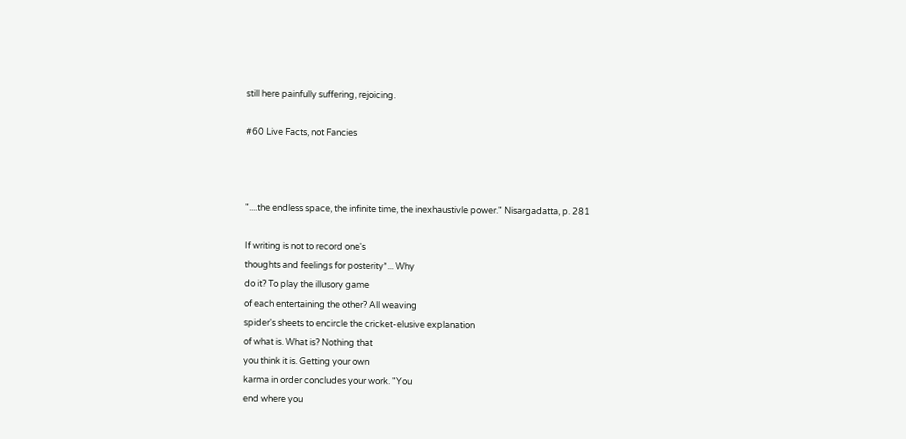still here painfully suffering, rejoicing.

#60 Live Facts, not Fancies



"....the endless space, the infinite time, the inexhaustivle power." Nisargadatta, p. 281

If writing is not to record one's
thoughts and feelings for posterity*... Why
do it? To play the illusory game
of each entertaining the other? All weaving
spider's sheets to encircle the cricket-elusive explanation
of what is. What is? Nothing that
you think it is. Getting your own
karma in order concludes your work. "You
end where you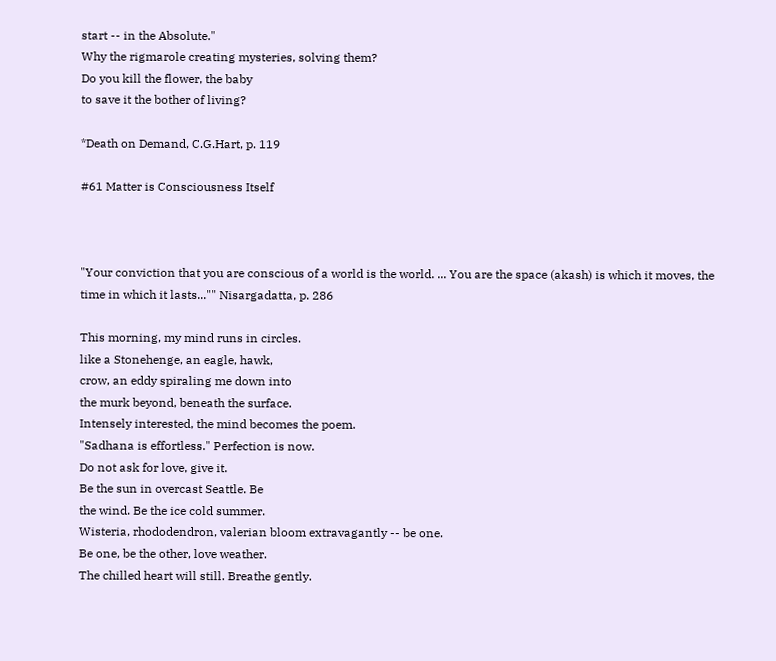start -- in the Absolute."
Why the rigmarole creating mysteries, solving them?
Do you kill the flower, the baby
to save it the bother of living?

*Death on Demand, C.G.Hart, p. 119

#61 Matter is Consciousness Itself



"Your conviction that you are conscious of a world is the world. ... You are the space (akash) is which it moves, the time in which it lasts..."" Nisargadatta, p. 286

This morning, my mind runs in circles.
like a Stonehenge, an eagle, hawk,
crow, an eddy spiraling me down into
the murk beyond, beneath the surface.
Intensely interested, the mind becomes the poem.
"Sadhana is effortless." Perfection is now.
Do not ask for love, give it.
Be the sun in overcast Seattle. Be
the wind. Be the ice cold summer.
Wisteria, rhododendron, valerian bloom extravagantly -- be one.
Be one, be the other, love weather.
The chilled heart will still. Breathe gently.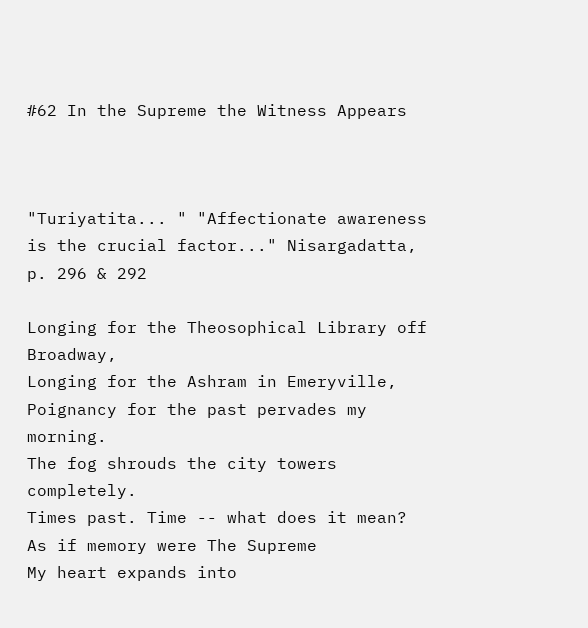#62 In the Supreme the Witness Appears



"Turiyatita... " "Affectionate awareness is the crucial factor..." Nisargadatta, p. 296 & 292

Longing for the Theosophical Library off Broadway,
Longing for the Ashram in Emeryville,
Poignancy for the past pervades my morning.
The fog shrouds the city towers completely.
Times past. Time -- what does it mean?
As if memory were The Supreme
My heart expands into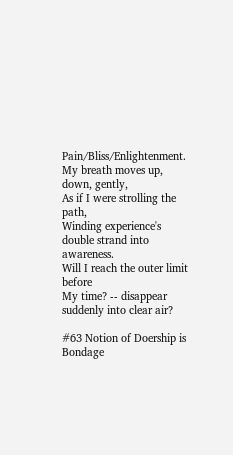Pain/Bliss/Enlightenment.
My breath moves up, down, gently,
As if I were strolling the path,
Winding experience's double strand into awareness.
Will I reach the outer limit before
My time? -- disappear suddenly into clear air?

#63 Notion of Doership is Bondage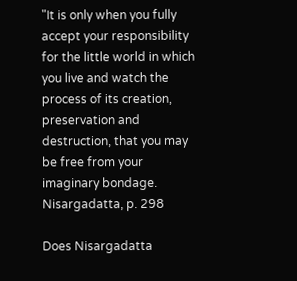"It is only when you fully accept your responsibility for the little world in which you live and watch the process of its creation, preservation and destruction, that you may be free from your imaginary bondage. Nisargadatta, p. 298

Does Nisargadatta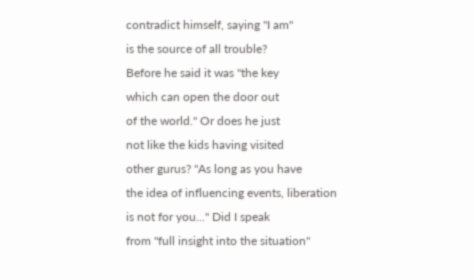contradict himself, saying "I am"
is the source of all trouble?
Before he said it was "the key
which can open the door out
of the world." Or does he just
not like the kids having visited
other gurus? "As long as you have
the idea of influencing events, liberation
is not for you..." Did I speak
from "full insight into the situation"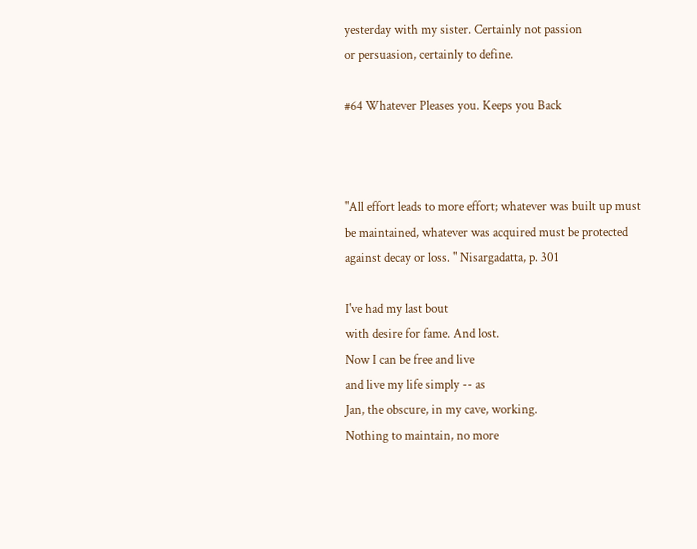yesterday with my sister. Certainly not passion
or persuasion, certainly to define.

#64 Whatever Pleases you. Keeps you Back



"All effort leads to more effort; whatever was built up must be maintained, whatever was acquired must be protected against decay or loss. " Nisargadatta, p. 301

I've had my last bout
with desire for fame. And lost.
Now I can be free and live
and live my life simply -- as
Jan, the obscure, in my cave, working.
Nothing to maintain, no more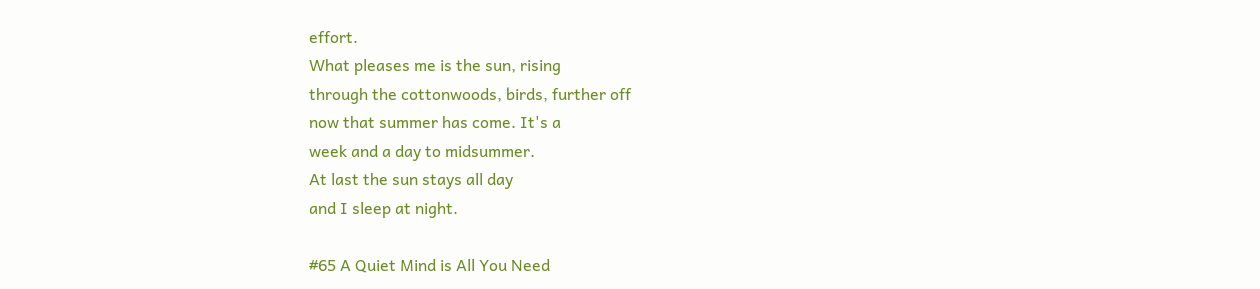effort.
What pleases me is the sun, rising
through the cottonwoods, birds, further off
now that summer has come. It's a
week and a day to midsummer.
At last the sun stays all day
and I sleep at night.

#65 A Quiet Mind is All You Need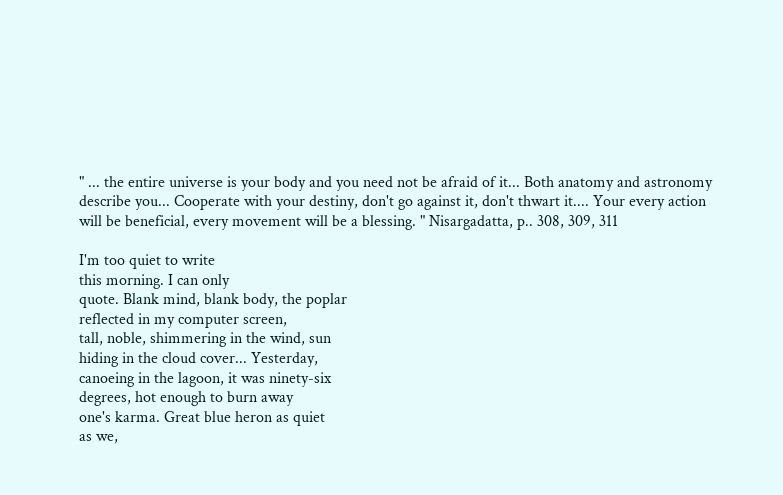" ... the entire universe is your body and you need not be afraid of it... Both anatomy and astronomy describe you... Cooperate with your destiny, don't go against it, don't thwart it.... Your every action will be beneficial, every movement will be a blessing. " Nisargadatta, p.. 308, 309, 311

I'm too quiet to write
this morning. I can only
quote. Blank mind, blank body, the poplar
reflected in my computer screen,
tall, noble, shimmering in the wind, sun
hiding in the cloud cover... Yesterday,
canoeing in the lagoon, it was ninety-six
degrees, hot enough to burn away
one's karma. Great blue heron as quiet
as we,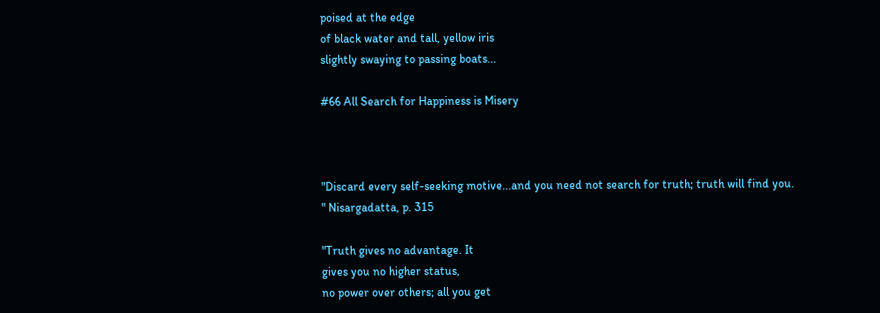poised at the edge
of black water and tall, yellow iris
slightly swaying to passing boats...

#66 All Search for Happiness is Misery



"Discard every self-seeking motive...and you need not search for truth; truth will find you. " Nisargadatta, p. 315

"Truth gives no advantage. It
gives you no higher status,
no power over others; all you get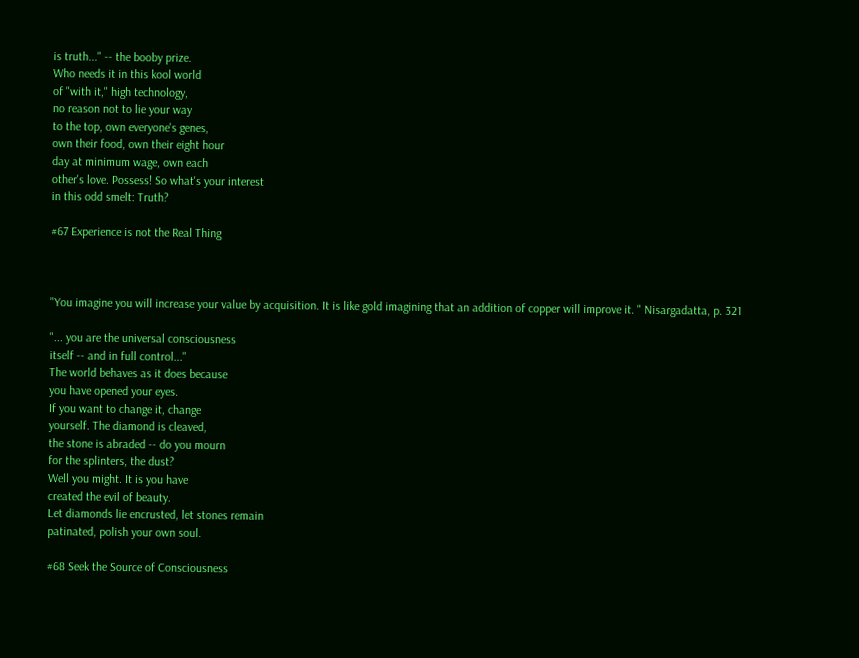is truth..." -- the booby prize.
Who needs it in this kool world
of "with it," high technology,
no reason not to lie your way
to the top, own everyone's genes,
own their food, own their eight hour
day at minimum wage, own each
other's love. Possess! So what's your interest
in this odd smelt: Truth?

#67 Experience is not the Real Thing



"You imagine you will increase your value by acquisition. It is like gold imagining that an addition of copper will improve it. " Nisargadatta, p. 321

"... you are the universal consciousness
itself -- and in full control..."
The world behaves as it does because
you have opened your eyes.
If you want to change it, change
yourself. The diamond is cleaved,
the stone is abraded -- do you mourn
for the splinters, the dust?
Well you might. It is you have
created the evil of beauty.
Let diamonds lie encrusted, let stones remain
patinated, polish your own soul.

#68 Seek the Source of Consciousness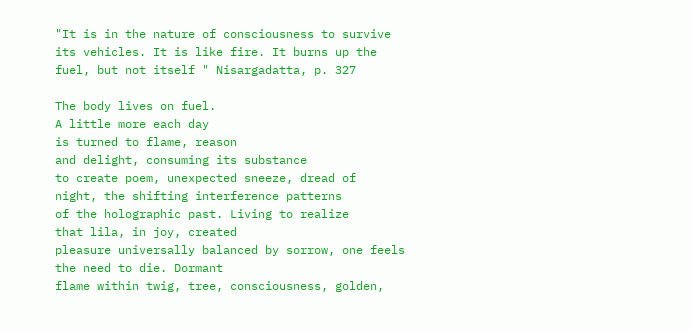"It is in the nature of consciousness to survive its vehicles. It is like fire. It burns up the fuel, but not itself " Nisargadatta, p. 327

The body lives on fuel.
A little more each day
is turned to flame, reason
and delight, consuming its substance
to create poem, unexpected sneeze, dread of
night, the shifting interference patterns
of the holographic past. Living to realize
that lila, in joy, created
pleasure universally balanced by sorrow, one feels
the need to die. Dormant
flame within twig, tree, consciousness, golden,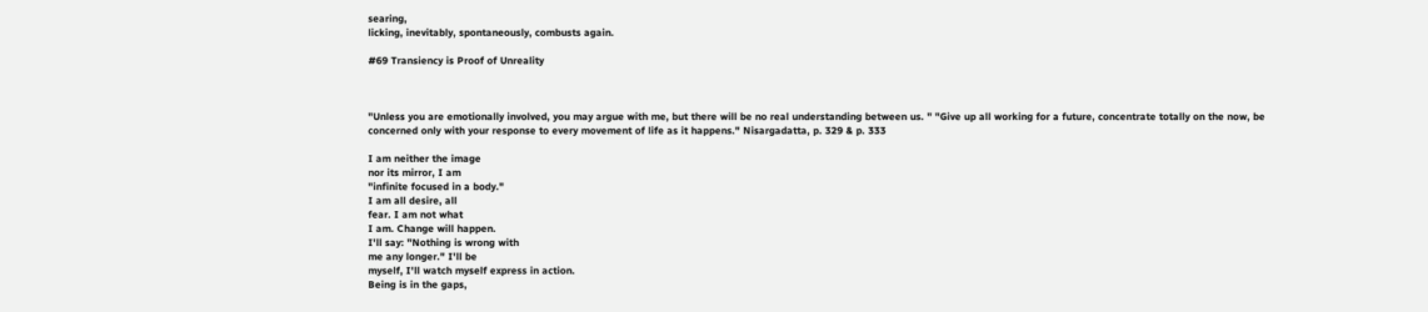searing,
licking, inevitably, spontaneously, combusts again.

#69 Transiency is Proof of Unreality



"Unless you are emotionally involved, you may argue with me, but there will be no real understanding between us. " "Give up all working for a future, concentrate totally on the now, be concerned only with your response to every movement of life as it happens." Nisargadatta, p. 329 & p. 333

I am neither the image
nor its mirror, I am
"infinite focused in a body."
I am all desire, all
fear. I am not what
I am. Change will happen.
I'll say: "Nothing is wrong with
me any longer." I'll be
myself, I'll watch myself express in action.
Being is in the gaps,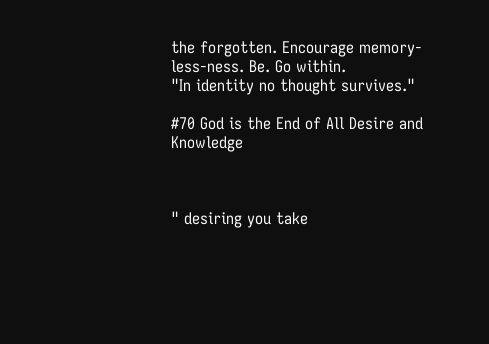the forgotten. Encourage memory-less-ness. Be. Go within.
"In identity no thought survives."

#70 God is the End of All Desire and Knowledge



" desiring you take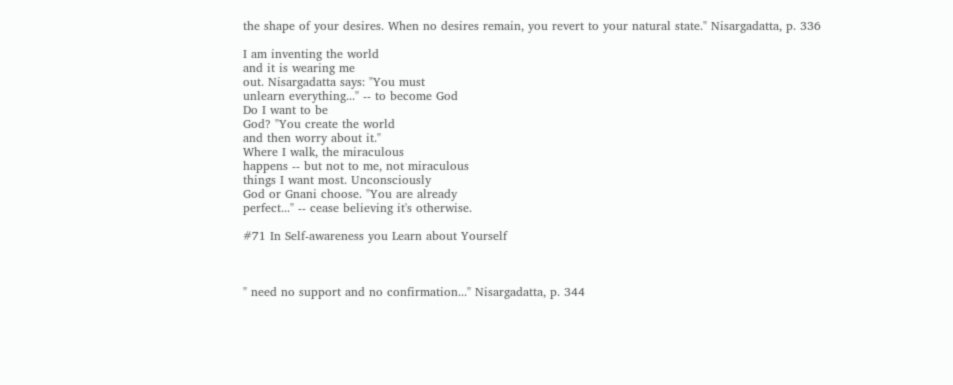the shape of your desires. When no desires remain, you revert to your natural state." Nisargadatta, p. 336

I am inventing the world
and it is wearing me
out. Nisargadatta says: "You must
unlearn everything..." -- to become God
Do I want to be
God? "You create the world
and then worry about it."
Where I walk, the miraculous
happens -- but not to me, not miraculous
things I want most. Unconsciously
God or Gnani choose. "You are already
perfect..." -- cease believing it's otherwise.

#71 In Self-awareness you Learn about Yourself



" need no support and no confirmation..." Nisargadatta, p. 344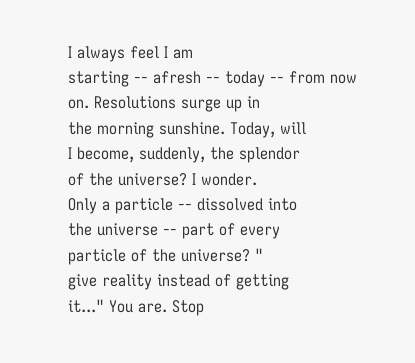I always feel I am
starting -- afresh -- today -- from now
on. Resolutions surge up in
the morning sunshine. Today, will
I become, suddenly, the splendor
of the universe? I wonder.
Only a particle -- dissolved into
the universe -- part of every
particle of the universe? "
give reality instead of getting
it..." You are. Stop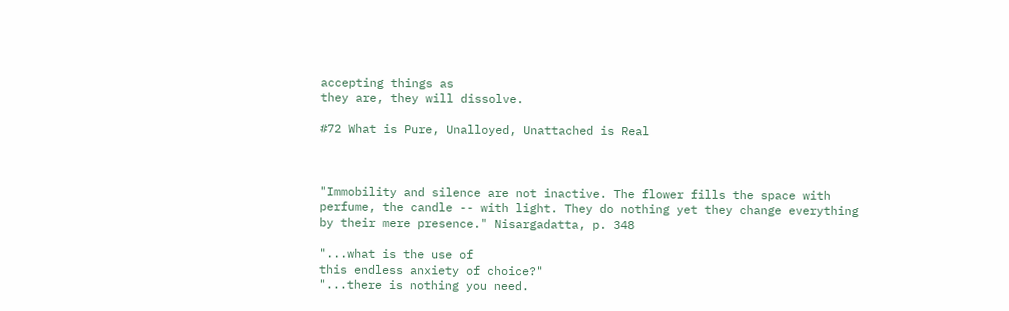accepting things as
they are, they will dissolve.

#72 What is Pure, Unalloyed, Unattached is Real



"Immobility and silence are not inactive. The flower fills the space with perfume, the candle -- with light. They do nothing yet they change everything by their mere presence." Nisargadatta, p. 348

"...what is the use of
this endless anxiety of choice?"
"...there is nothing you need.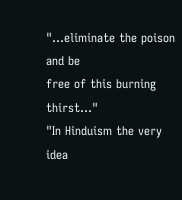"...eliminate the poison and be
free of this burning thirst..."
"In Hinduism the very idea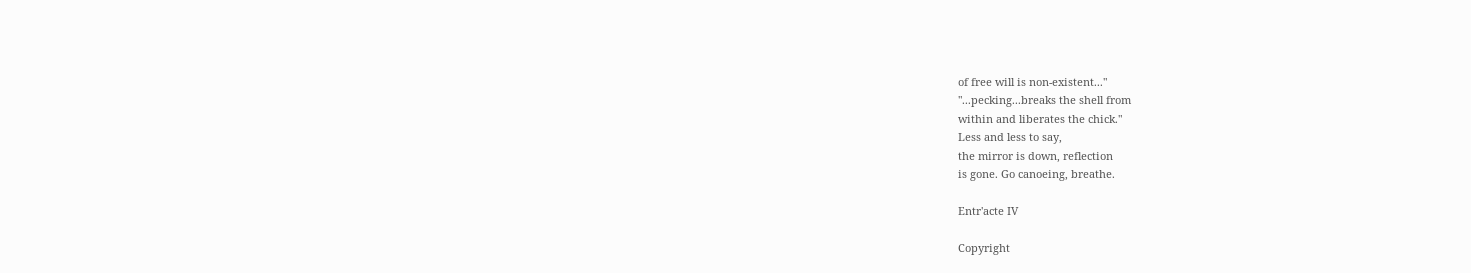of free will is non-existent..."
"...pecking...breaks the shell from
within and liberates the chick."
Less and less to say,
the mirror is down, reflection
is gone. Go canoeing, breathe.

Entr'acte IV

Copyright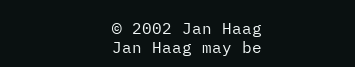© 2002 Jan Haag
Jan Haag may be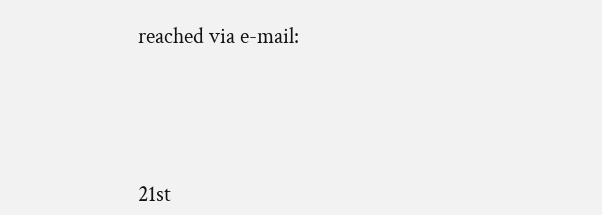reached via e-mail:





21st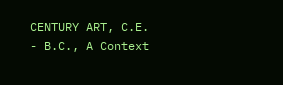CENTURY ART, C.E. - B.C., A Context